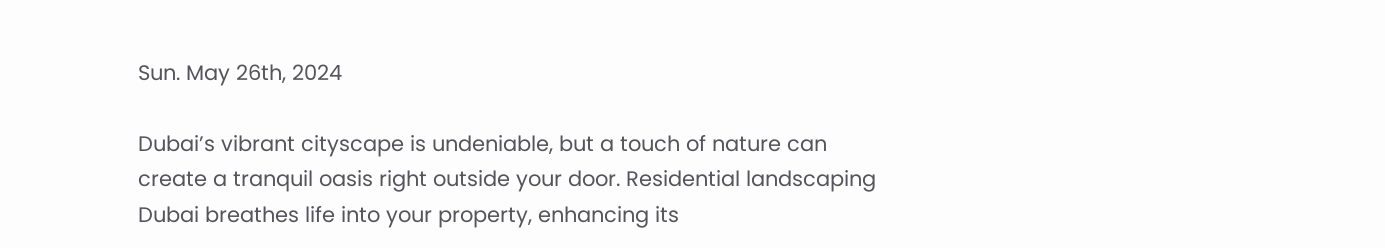Sun. May 26th, 2024

Dubai’s vibrant cityscape is undeniable, but a touch of nature can create a tranquil oasis right outside your door. Residential landscaping Dubai breathes life into your property, enhancing its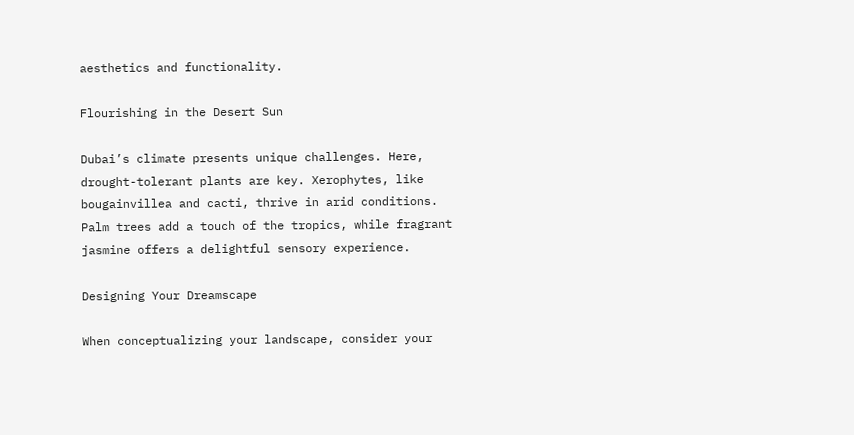aesthetics and functionality.

Flourishing in the Desert Sun

Dubai’s climate presents unique challenges. Here, drought-tolerant plants are key. Xerophytes, like bougainvillea and cacti, thrive in arid conditions. Palm trees add a touch of the tropics, while fragrant jasmine offers a delightful sensory experience.

Designing Your Dreamscape

When conceptualizing your landscape, consider your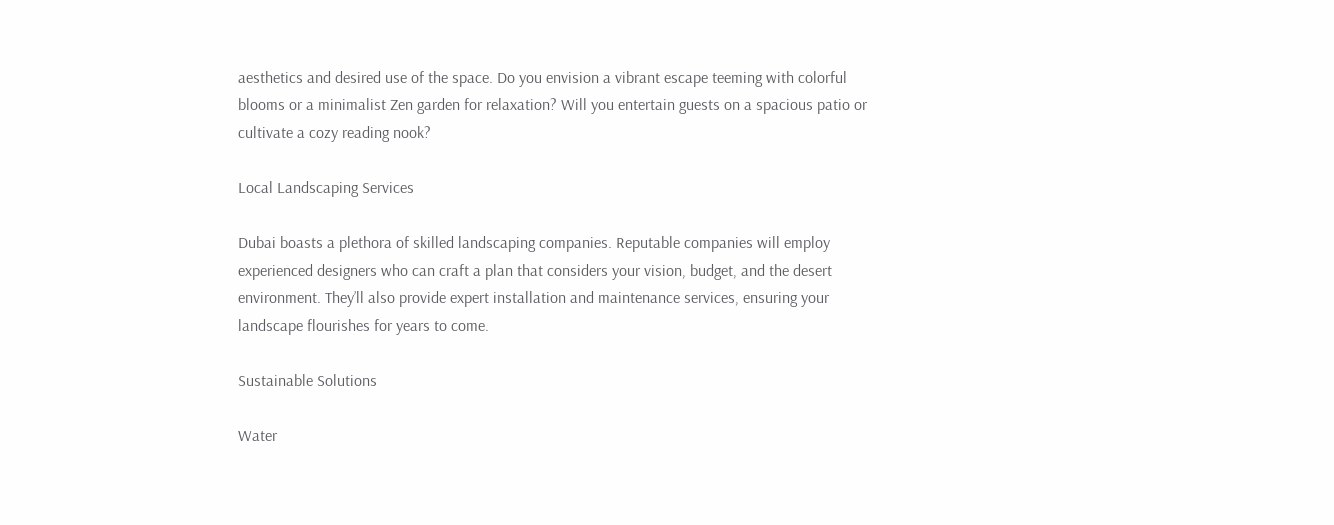aesthetics and desired use of the space. Do you envision a vibrant escape teeming with colorful blooms or a minimalist Zen garden for relaxation? Will you entertain guests on a spacious patio or cultivate a cozy reading nook?

Local Landscaping Services

Dubai boasts a plethora of skilled landscaping companies. Reputable companies will employ experienced designers who can craft a plan that considers your vision, budget, and the desert environment. They’ll also provide expert installation and maintenance services, ensuring your landscape flourishes for years to come.

Sustainable Solutions

Water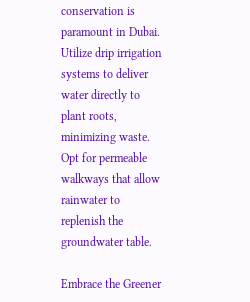conservation is paramount in Dubai. Utilize drip irrigation systems to deliver water directly to plant roots, minimizing waste. Opt for permeable walkways that allow rainwater to replenish the groundwater table.

Embrace the Greener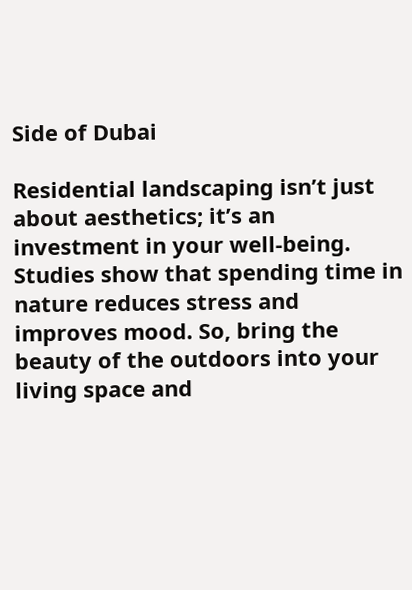Side of Dubai

Residential landscaping isn’t just about aesthetics; it’s an investment in your well-being. Studies show that spending time in nature reduces stress and improves mood. So, bring the beauty of the outdoors into your living space and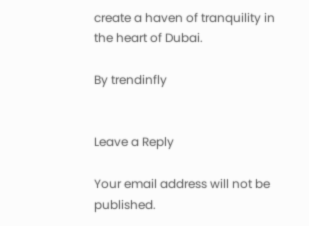create a haven of tranquility in the heart of Dubai.

By trendinfly


Leave a Reply

Your email address will not be published.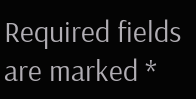Required fields are marked *